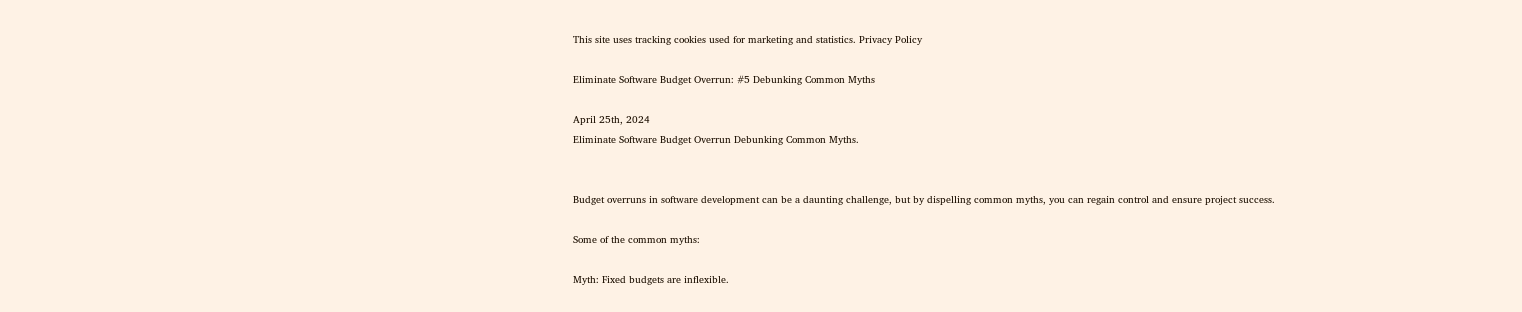This site uses tracking cookies used for marketing and statistics. Privacy Policy

Eliminate Software Budget Overrun: #5 Debunking Common Myths

April 25th, 2024
Eliminate Software Budget Overrun Debunking Common Myths.


Budget overruns in software development can be a daunting challenge, but by dispelling common myths, you can regain control and ensure project success.

Some of the common myths:

Myth: Fixed budgets are inflexible.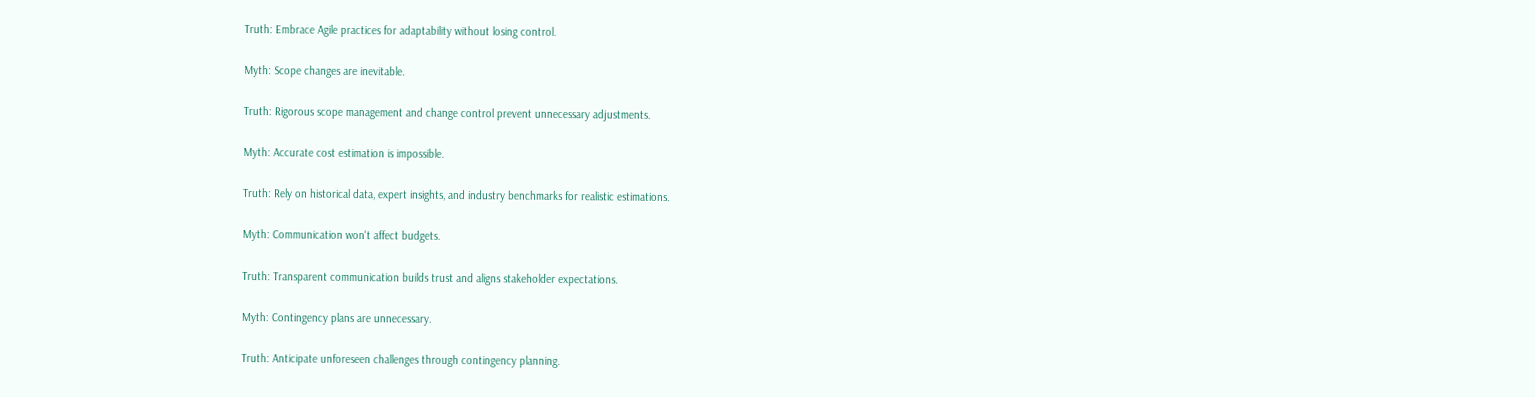Truth: Embrace Agile practices for adaptability without losing control.

Myth: Scope changes are inevitable.

Truth: Rigorous scope management and change control prevent unnecessary adjustments.

Myth: Accurate cost estimation is impossible.

Truth: Rely on historical data, expert insights, and industry benchmarks for realistic estimations.

Myth: Communication won't affect budgets.

Truth: Transparent communication builds trust and aligns stakeholder expectations.

Myth: Contingency plans are unnecessary.

Truth: Anticipate unforeseen challenges through contingency planning.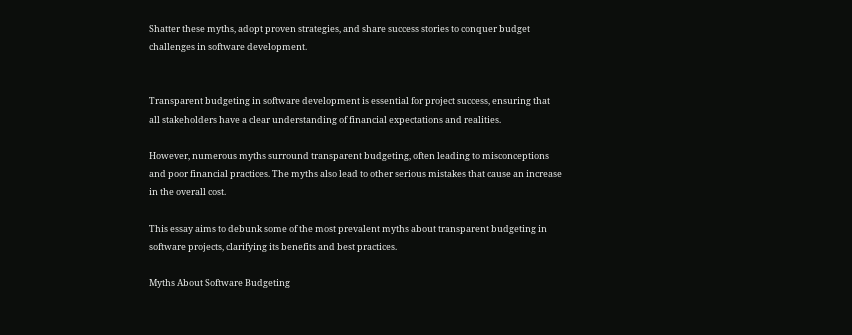Shatter these myths, adopt proven strategies, and share success stories to conquer budget challenges in software development.


Transparent budgeting in software development is essential for project success, ensuring that all stakeholders have a clear understanding of financial expectations and realities.

However, numerous myths surround transparent budgeting, often leading to misconceptions and poor financial practices. The myths also lead to other serious mistakes that cause an increase in the overall cost.

This essay aims to debunk some of the most prevalent myths about transparent budgeting in software projects, clarifying its benefits and best practices.

Myths About Software Budgeting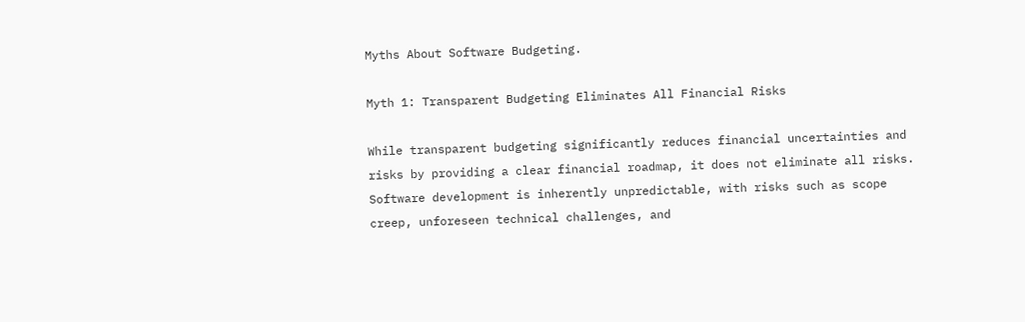Myths About Software Budgeting.

Myth 1: Transparent Budgeting Eliminates All Financial Risks

While transparent budgeting significantly reduces financial uncertainties and risks by providing a clear financial roadmap, it does not eliminate all risks. Software development is inherently unpredictable, with risks such as scope creep, unforeseen technical challenges, and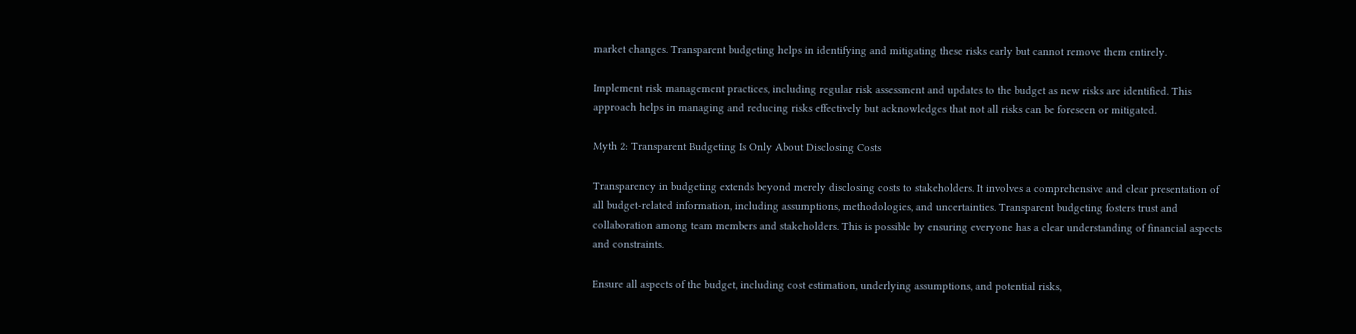market changes. Transparent budgeting helps in identifying and mitigating these risks early but cannot remove them entirely.

Implement risk management practices, including regular risk assessment and updates to the budget as new risks are identified. This approach helps in managing and reducing risks effectively but acknowledges that not all risks can be foreseen or mitigated.

Myth 2: Transparent Budgeting Is Only About Disclosing Costs

Transparency in budgeting extends beyond merely disclosing costs to stakeholders. It involves a comprehensive and clear presentation of all budget-related information, including assumptions, methodologies, and uncertainties. Transparent budgeting fosters trust and collaboration among team members and stakeholders. This is possible by ensuring everyone has a clear understanding of financial aspects and constraints.

Ensure all aspects of the budget, including cost estimation, underlying assumptions, and potential risks,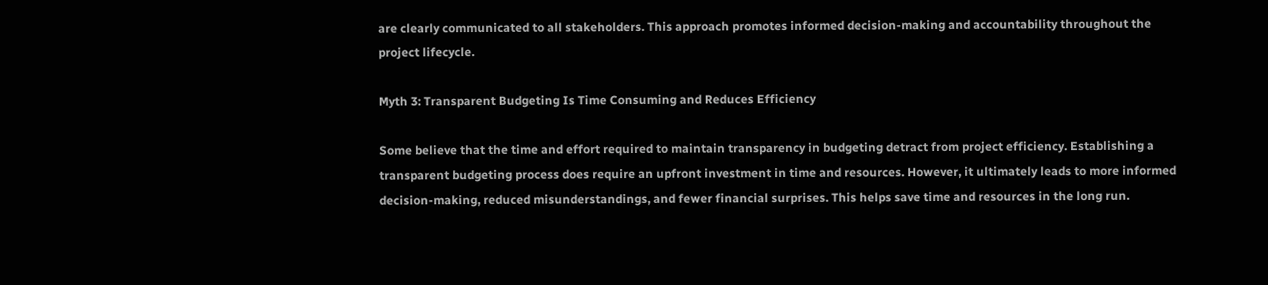are clearly communicated to all stakeholders. This approach promotes informed decision-making and accountability throughout the project lifecycle.

Myth 3: Transparent Budgeting Is Time Consuming and Reduces Efficiency

Some believe that the time and effort required to maintain transparency in budgeting detract from project efficiency. Establishing a transparent budgeting process does require an upfront investment in time and resources. However, it ultimately leads to more informed decision-making, reduced misunderstandings, and fewer financial surprises. This helps save time and resources in the long run.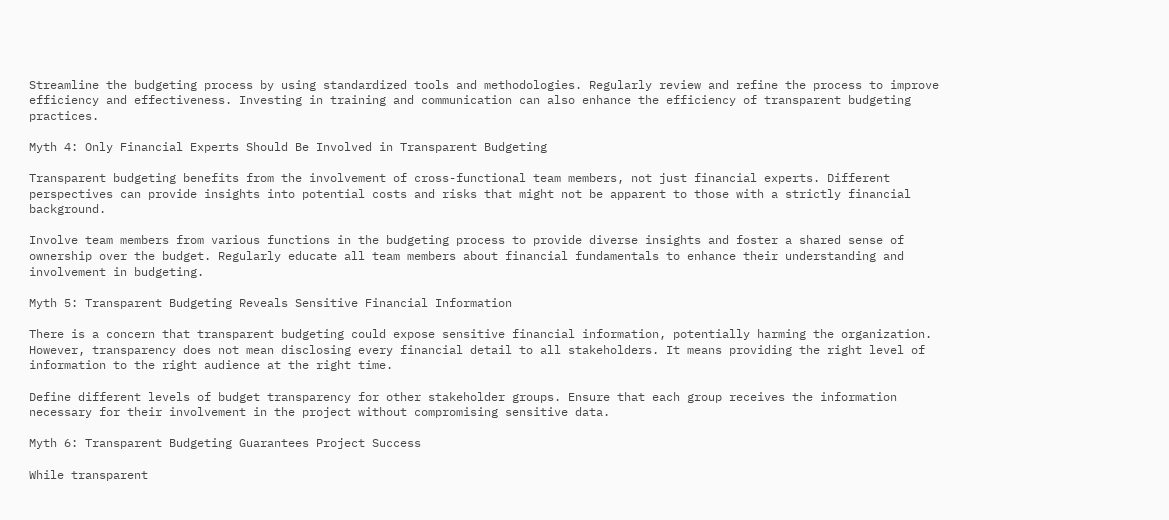Streamline the budgeting process by using standardized tools and methodologies. Regularly review and refine the process to improve efficiency and effectiveness. Investing in training and communication can also enhance the efficiency of transparent budgeting practices.

Myth 4: Only Financial Experts Should Be Involved in Transparent Budgeting

Transparent budgeting benefits from the involvement of cross-functional team members, not just financial experts. Different perspectives can provide insights into potential costs and risks that might not be apparent to those with a strictly financial background.

Involve team members from various functions in the budgeting process to provide diverse insights and foster a shared sense of ownership over the budget. Regularly educate all team members about financial fundamentals to enhance their understanding and involvement in budgeting.

Myth 5: Transparent Budgeting Reveals Sensitive Financial Information

There is a concern that transparent budgeting could expose sensitive financial information, potentially harming the organization. However, transparency does not mean disclosing every financial detail to all stakeholders. It means providing the right level of information to the right audience at the right time.

Define different levels of budget transparency for other stakeholder groups. Ensure that each group receives the information necessary for their involvement in the project without compromising sensitive data.

Myth 6: Transparent Budgeting Guarantees Project Success

While transparent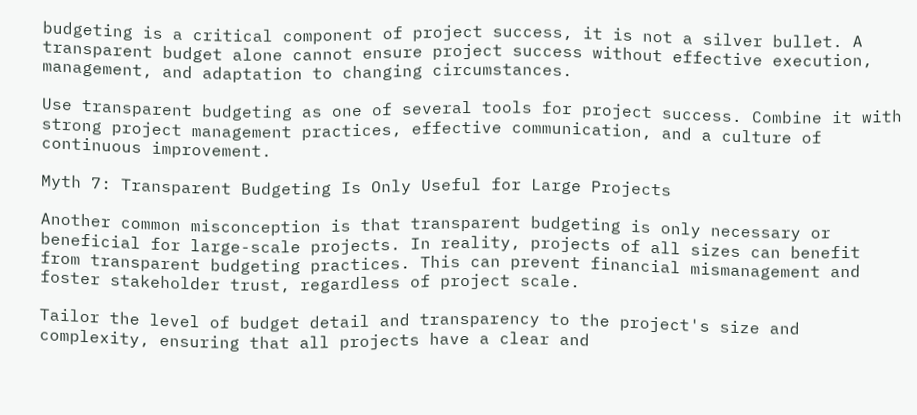budgeting is a critical component of project success, it is not a silver bullet. A transparent budget alone cannot ensure project success without effective execution, management, and adaptation to changing circumstances.

Use transparent budgeting as one of several tools for project success. Combine it with strong project management practices, effective communication, and a culture of continuous improvement.

Myth 7: Transparent Budgeting Is Only Useful for Large Projects

Another common misconception is that transparent budgeting is only necessary or beneficial for large-scale projects. In reality, projects of all sizes can benefit from transparent budgeting practices. This can prevent financial mismanagement and foster stakeholder trust, regardless of project scale.

Tailor the level of budget detail and transparency to the project's size and complexity, ensuring that all projects have a clear and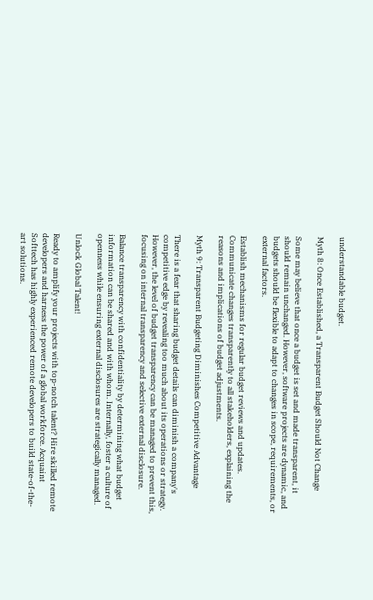understandable budget.

Myth 8: Once Established, a Transparent Budget Should Not Change

Some may believe that once a budget is set and made transparent, it should remain unchanged. However, software projects are dynamic, and budgets should be flexible to adapt to changes in scope, requirements, or external factors.

Establish mechanisms for regular budget reviews and updates. Communicate changes transparently to all stakeholders, explaining the reasons and implications of budget adjustments.

Myth 9: Transparent Budgeting Diminishes Competitive Advantage

There is a fear that sharing budget details can diminish a company's competitive edge by revealing too much about its operations or strategy. However, the level of budget transparency can be managed to prevent this, focusing on internal transparency and selective external disclosure.

Balance transparency with confidentiality by determining what budget information can be shared and with whom. Internally, foster a culture of openness while ensuring external disclosures are strategically managed.

Unlock Global Talent!

Ready to amplify your projects with top-notch talent? Hire skilled remote developers and harness the power of a global workforce. Acquaint Softtech has highly experienced remote developers to build state-of-the-art solutions.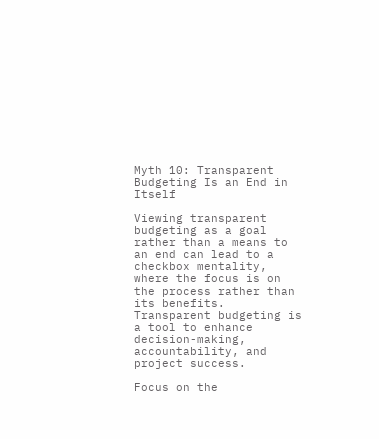Myth 10: Transparent Budgeting Is an End in Itself

Viewing transparent budgeting as a goal rather than a means to an end can lead to a checkbox mentality, where the focus is on the process rather than its benefits. Transparent budgeting is a tool to enhance decision-making, accountability, and project success.

Focus on the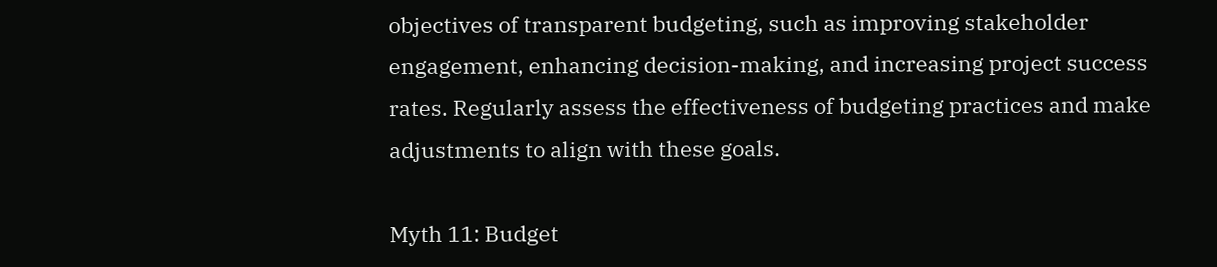objectives of transparent budgeting, such as improving stakeholder engagement, enhancing decision-making, and increasing project success rates. Regularly assess the effectiveness of budgeting practices and make adjustments to align with these goals.

Myth 11: Budget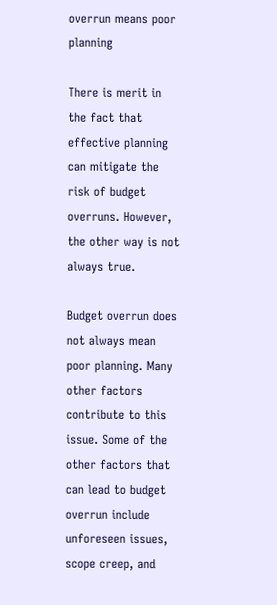overrun means poor planning

There is merit in the fact that effective planning can mitigate the risk of budget overruns. However, the other way is not always true.

Budget overrun does not always mean poor planning. Many other factors contribute to this issue. Some of the other factors that can lead to budget overrun include unforeseen issues, scope creep, and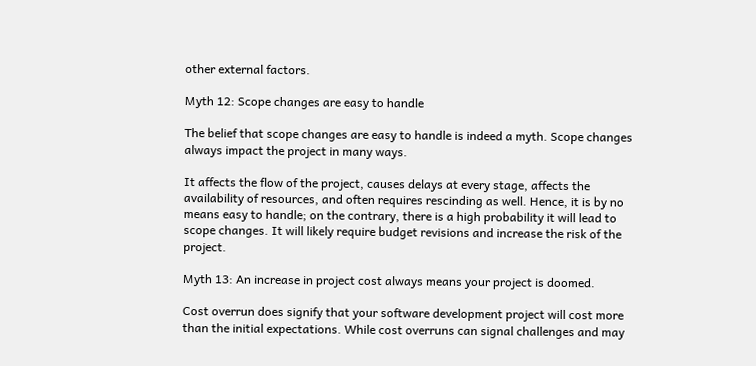other external factors.

Myth 12: Scope changes are easy to handle

The belief that scope changes are easy to handle is indeed a myth. Scope changes always impact the project in many ways.

It affects the flow of the project, causes delays at every stage, affects the availability of resources, and often requires rescinding as well. Hence, it is by no means easy to handle; on the contrary, there is a high probability it will lead to scope changes. It will likely require budget revisions and increase the risk of the project.

Myth 13: An increase in project cost always means your project is doomed.

Cost overrun does signify that your software development project will cost more than the initial expectations. While cost overruns can signal challenges and may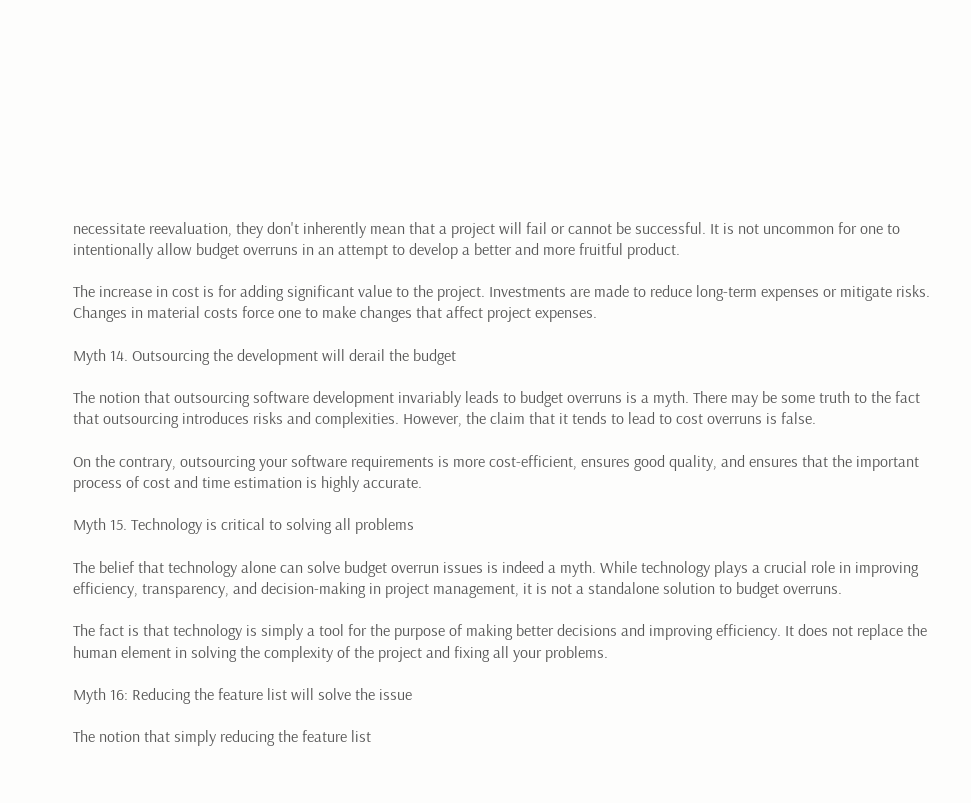necessitate reevaluation, they don't inherently mean that a project will fail or cannot be successful. It is not uncommon for one to intentionally allow budget overruns in an attempt to develop a better and more fruitful product.

The increase in cost is for adding significant value to the project. Investments are made to reduce long-term expenses or mitigate risks. Changes in material costs force one to make changes that affect project expenses.

Myth 14. Outsourcing the development will derail the budget

The notion that outsourcing software development invariably leads to budget overruns is a myth. There may be some truth to the fact that outsourcing introduces risks and complexities. However, the claim that it tends to lead to cost overruns is false.

On the contrary, outsourcing your software requirements is more cost-efficient, ensures good quality, and ensures that the important process of cost and time estimation is highly accurate.

Myth 15. Technology is critical to solving all problems

The belief that technology alone can solve budget overrun issues is indeed a myth. While technology plays a crucial role in improving efficiency, transparency, and decision-making in project management, it is not a standalone solution to budget overruns.

The fact is that technology is simply a tool for the purpose of making better decisions and improving efficiency. It does not replace the human element in solving the complexity of the project and fixing all your problems.

Myth 16: Reducing the feature list will solve the issue

The notion that simply reducing the feature list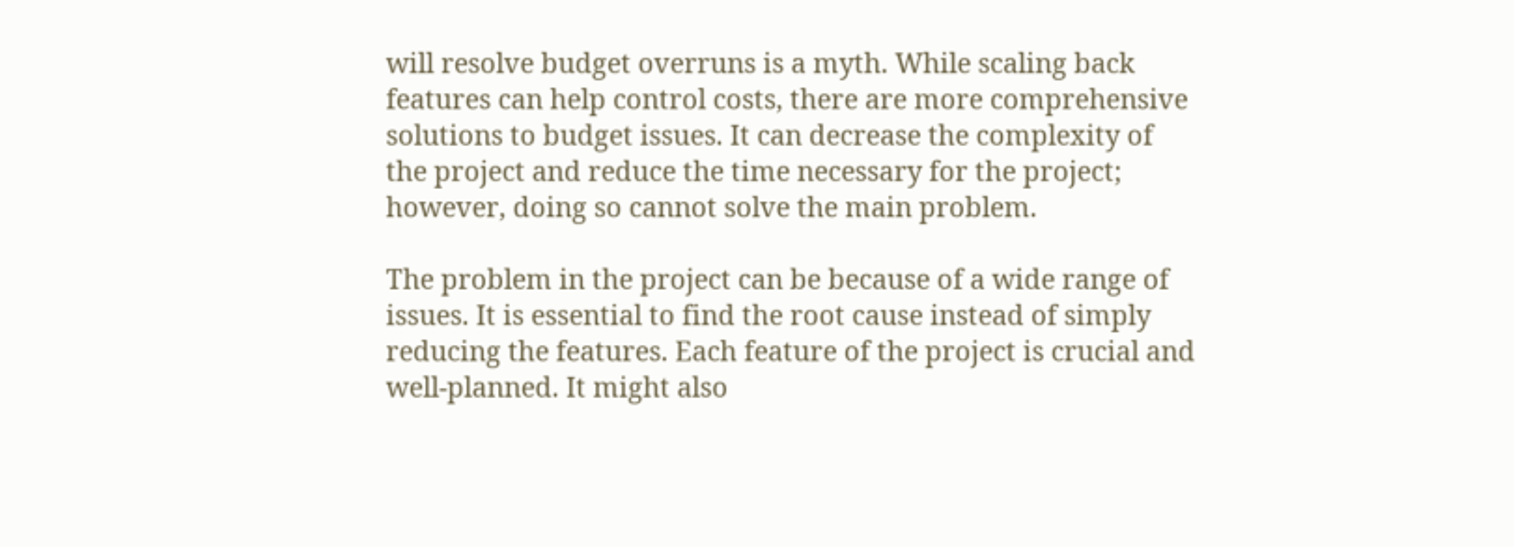will resolve budget overruns is a myth. While scaling back features can help control costs, there are more comprehensive solutions to budget issues. It can decrease the complexity of the project and reduce the time necessary for the project; however, doing so cannot solve the main problem.

The problem in the project can be because of a wide range of issues. It is essential to find the root cause instead of simply reducing the features. Each feature of the project is crucial and well-planned. It might also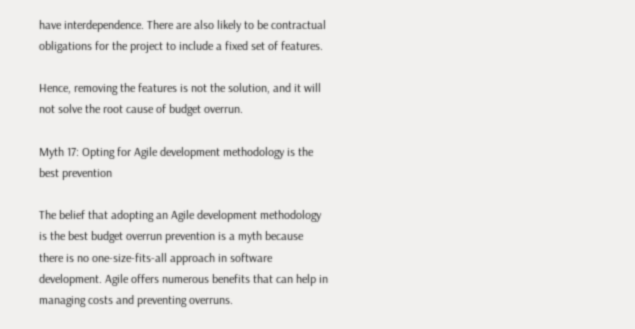have interdependence. There are also likely to be contractual obligations for the project to include a fixed set of features.

Hence, removing the features is not the solution, and it will not solve the root cause of budget overrun.

Myth 17: Opting for Agile development methodology is the best prevention

The belief that adopting an Agile development methodology is the best budget overrun prevention is a myth because there is no one-size-fits-all approach in software development. Agile offers numerous benefits that can help in managing costs and preventing overruns.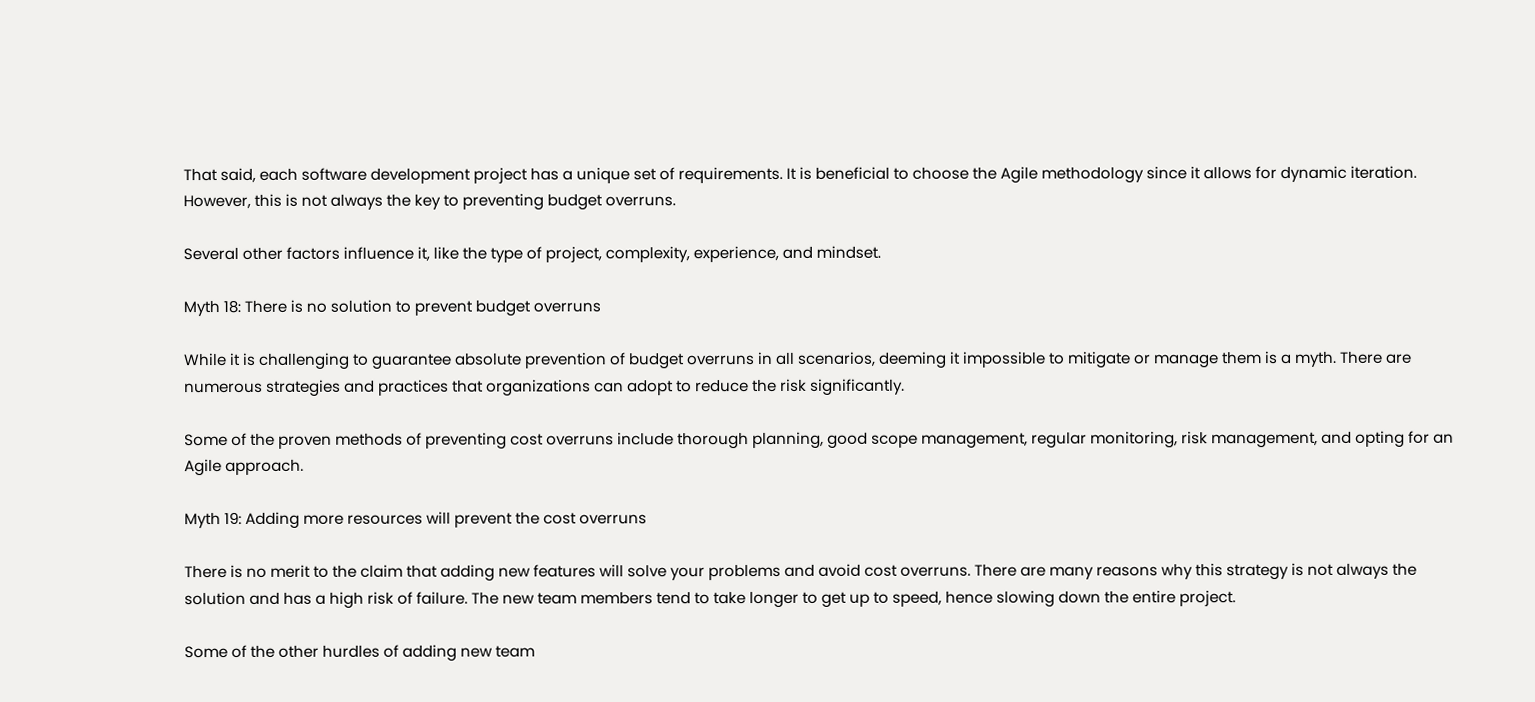That said, each software development project has a unique set of requirements. It is beneficial to choose the Agile methodology since it allows for dynamic iteration. However, this is not always the key to preventing budget overruns.

Several other factors influence it, like the type of project, complexity, experience, and mindset.

Myth 18: There is no solution to prevent budget overruns

While it is challenging to guarantee absolute prevention of budget overruns in all scenarios, deeming it impossible to mitigate or manage them is a myth. There are numerous strategies and practices that organizations can adopt to reduce the risk significantly.

Some of the proven methods of preventing cost overruns include thorough planning, good scope management, regular monitoring, risk management, and opting for an Agile approach.

Myth 19: Adding more resources will prevent the cost overruns

There is no merit to the claim that adding new features will solve your problems and avoid cost overruns. There are many reasons why this strategy is not always the solution and has a high risk of failure. The new team members tend to take longer to get up to speed, hence slowing down the entire project.

Some of the other hurdles of adding new team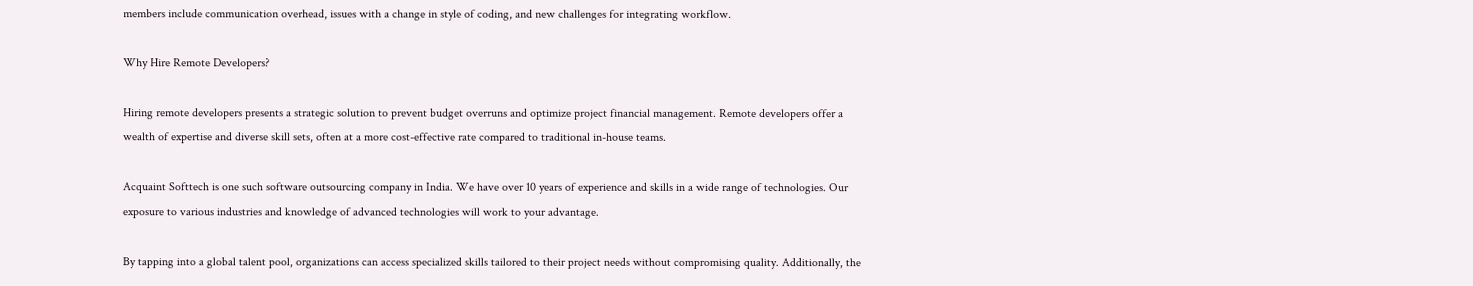members include communication overhead, issues with a change in style of coding, and new challenges for integrating workflow.

Why Hire Remote Developers?

Hiring remote developers presents a strategic solution to prevent budget overruns and optimize project financial management. Remote developers offer a wealth of expertise and diverse skill sets, often at a more cost-effective rate compared to traditional in-house teams.

Acquaint Softtech is one such software outsourcing company in India. We have over 10 years of experience and skills in a wide range of technologies. Our exposure to various industries and knowledge of advanced technologies will work to your advantage.

By tapping into a global talent pool, organizations can access specialized skills tailored to their project needs without compromising quality. Additionally, the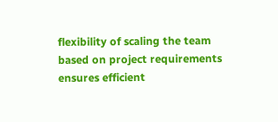flexibility of scaling the team based on project requirements ensures efficient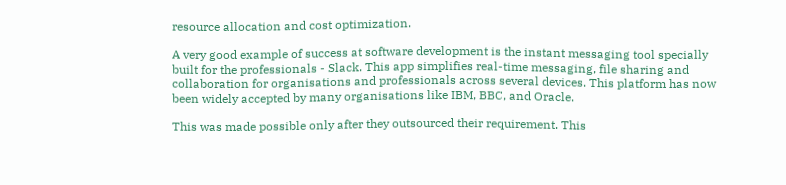resource allocation and cost optimization.

A very good example of success at software development is the instant messaging tool specially built for the professionals - Slack. This app simplifies real-time messaging, file sharing and collaboration for organisations and professionals across several devices. This platform has now been widely accepted by many organisations like IBM, BBC, and Oracle.

This was made possible only after they outsourced their requirement. This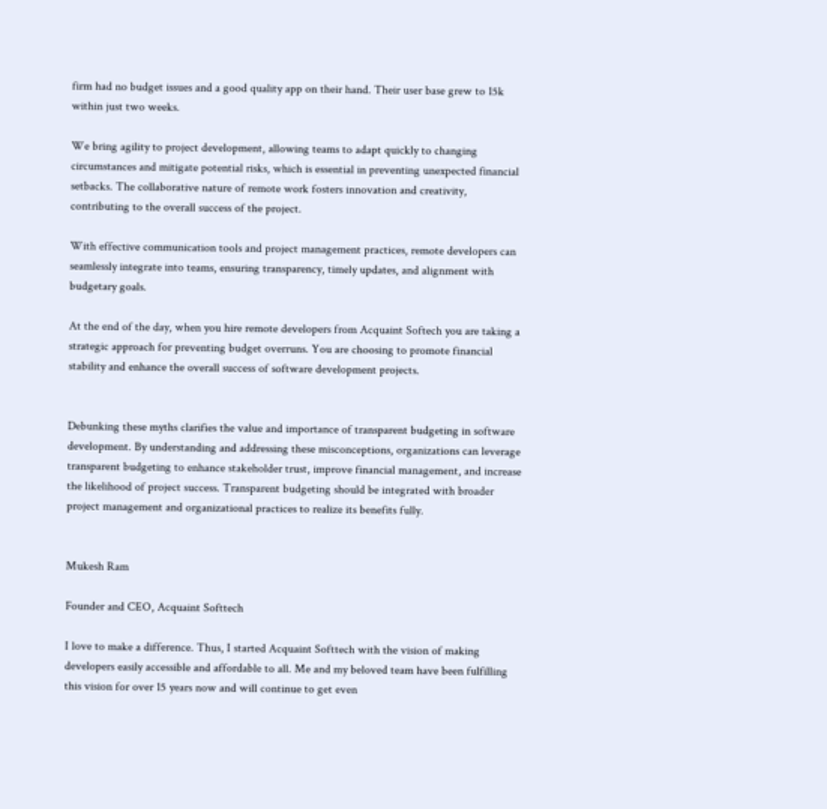firm had no budget issues and a good quality app on their hand. Their user base grew to 15k within just two weeks.

We bring agility to project development, allowing teams to adapt quickly to changing circumstances and mitigate potential risks, which is essential in preventing unexpected financial setbacks. The collaborative nature of remote work fosters innovation and creativity, contributing to the overall success of the project.

With effective communication tools and project management practices, remote developers can seamlessly integrate into teams, ensuring transparency, timely updates, and alignment with budgetary goals.

At the end of the day, when you hire remote developers from Acquaint Softech you are taking a strategic approach for preventing budget overruns. You are choosing to promote financial stability and enhance the overall success of software development projects.


Debunking these myths clarifies the value and importance of transparent budgeting in software development. By understanding and addressing these misconceptions, organizations can leverage transparent budgeting to enhance stakeholder trust, improve financial management, and increase the likelihood of project success. Transparent budgeting should be integrated with broader project management and organizational practices to realize its benefits fully.


Mukesh Ram

Founder and CEO, Acquaint Softtech

I love to make a difference. Thus, I started Acquaint Softtech with the vision of making developers easily accessible and affordable to all. Me and my beloved team have been fulfilling this vision for over 15 years now and will continue to get even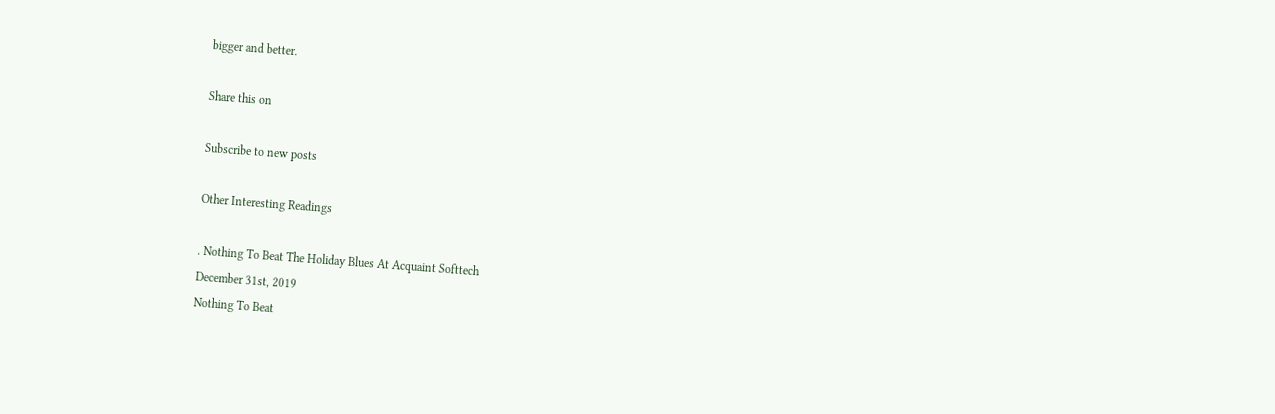bigger and better.

Share this on

Subscribe to new posts

Other Interesting Readings

. Nothing To Beat The Holiday Blues At Acquaint Softtech
December 31st, 2019
Nothing To Beat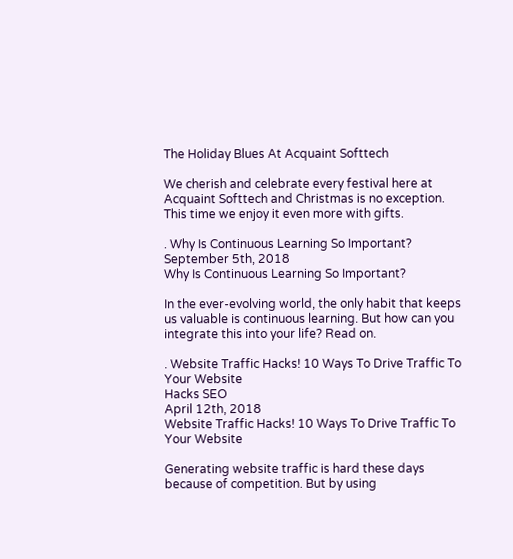The Holiday Blues At Acquaint Softtech

We cherish and celebrate every festival here at Acquaint Softtech and Christmas is no exception. This time we enjoy it even more with gifts.

. Why Is Continuous Learning So Important?
September 5th, 2018
Why Is Continuous Learning So Important?

In the ever-evolving world, the only habit that keeps us valuable is continuous learning. But how can you integrate this into your life? Read on.

. Website Traffic Hacks! 10 Ways To Drive Traffic To Your Website
Hacks SEO
April 12th, 2018
Website Traffic Hacks! 10 Ways To Drive Traffic To Your Website

Generating website traffic is hard these days because of competition. But by using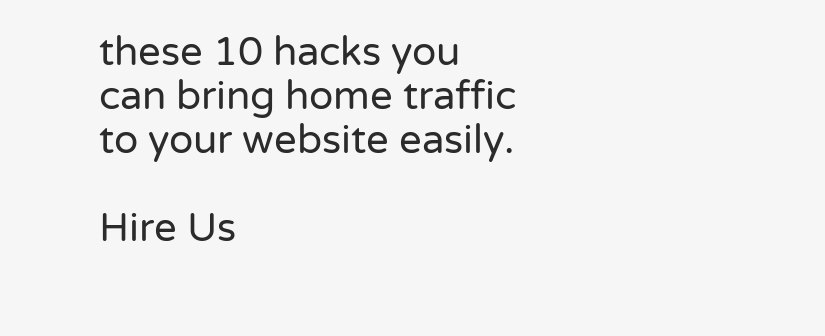these 10 hacks you can bring home traffic to your website easily.

Hire Us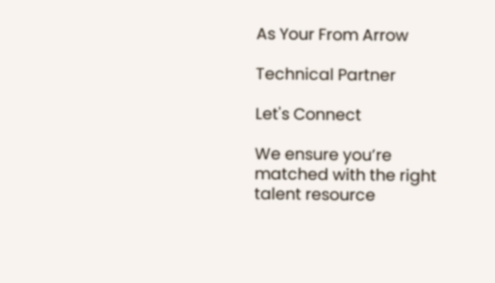As Your From Arrow

Technical Partner

Let's Connect

We ensure you’re matched with the right talent resource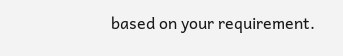based on your requirement.